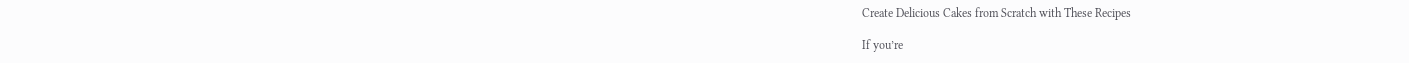Create Delicious Cakes from Scratch with These Recipes

If you’re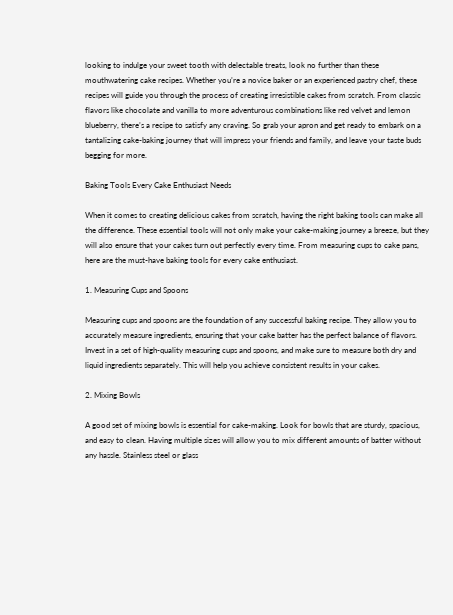looking to indulge your sweet tooth with delectable treats, look no further than these mouthwatering cake recipes. Whether you’re a novice baker or an experienced pastry chef, these recipes will guide you through the process of creating irresistible cakes from scratch. From classic flavors like chocolate and vanilla to more adventurous combinations like red velvet and lemon blueberry, there’s a recipe to satisfy any craving. So grab your apron and get ready to embark on a tantalizing cake-baking journey that will impress your friends and family, and leave your taste buds begging for more.

Baking Tools Every Cake Enthusiast Needs

When it comes to creating delicious cakes from scratch, having the right baking tools can make all the difference. These essential tools will not only make your cake-making journey a breeze, but they will also ensure that your cakes turn out perfectly every time. From measuring cups to cake pans, here are the must-have baking tools for every cake enthusiast.

1. Measuring Cups and Spoons

Measuring cups and spoons are the foundation of any successful baking recipe. They allow you to accurately measure ingredients, ensuring that your cake batter has the perfect balance of flavors. Invest in a set of high-quality measuring cups and spoons, and make sure to measure both dry and liquid ingredients separately. This will help you achieve consistent results in your cakes.

2. Mixing Bowls

A good set of mixing bowls is essential for cake-making. Look for bowls that are sturdy, spacious, and easy to clean. Having multiple sizes will allow you to mix different amounts of batter without any hassle. Stainless steel or glass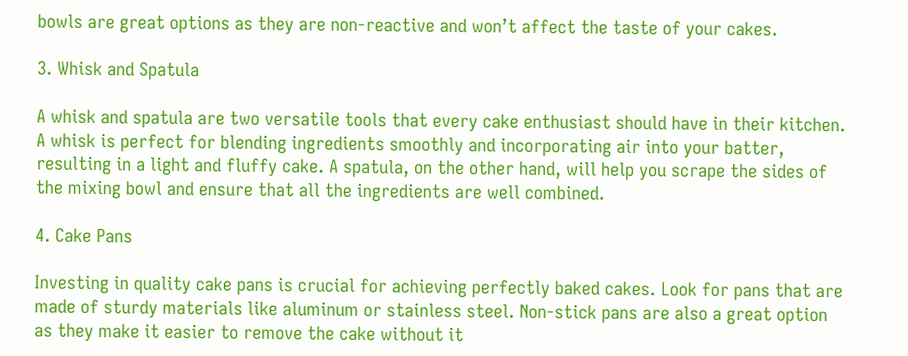bowls are great options as they are non-reactive and won’t affect the taste of your cakes.

3. Whisk and Spatula

A whisk and spatula are two versatile tools that every cake enthusiast should have in their kitchen. A whisk is perfect for blending ingredients smoothly and incorporating air into your batter, resulting in a light and fluffy cake. A spatula, on the other hand, will help you scrape the sides of the mixing bowl and ensure that all the ingredients are well combined.

4. Cake Pans

Investing in quality cake pans is crucial for achieving perfectly baked cakes. Look for pans that are made of sturdy materials like aluminum or stainless steel. Non-stick pans are also a great option as they make it easier to remove the cake without it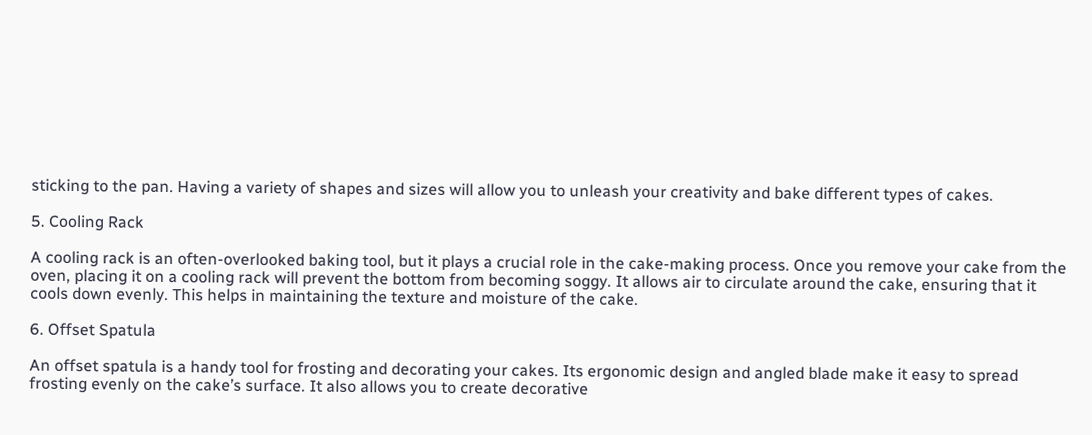sticking to the pan. Having a variety of shapes and sizes will allow you to unleash your creativity and bake different types of cakes.

5. Cooling Rack

A cooling rack is an often-overlooked baking tool, but it plays a crucial role in the cake-making process. Once you remove your cake from the oven, placing it on a cooling rack will prevent the bottom from becoming soggy. It allows air to circulate around the cake, ensuring that it cools down evenly. This helps in maintaining the texture and moisture of the cake.

6. Offset Spatula

An offset spatula is a handy tool for frosting and decorating your cakes. Its ergonomic design and angled blade make it easy to spread frosting evenly on the cake’s surface. It also allows you to create decorative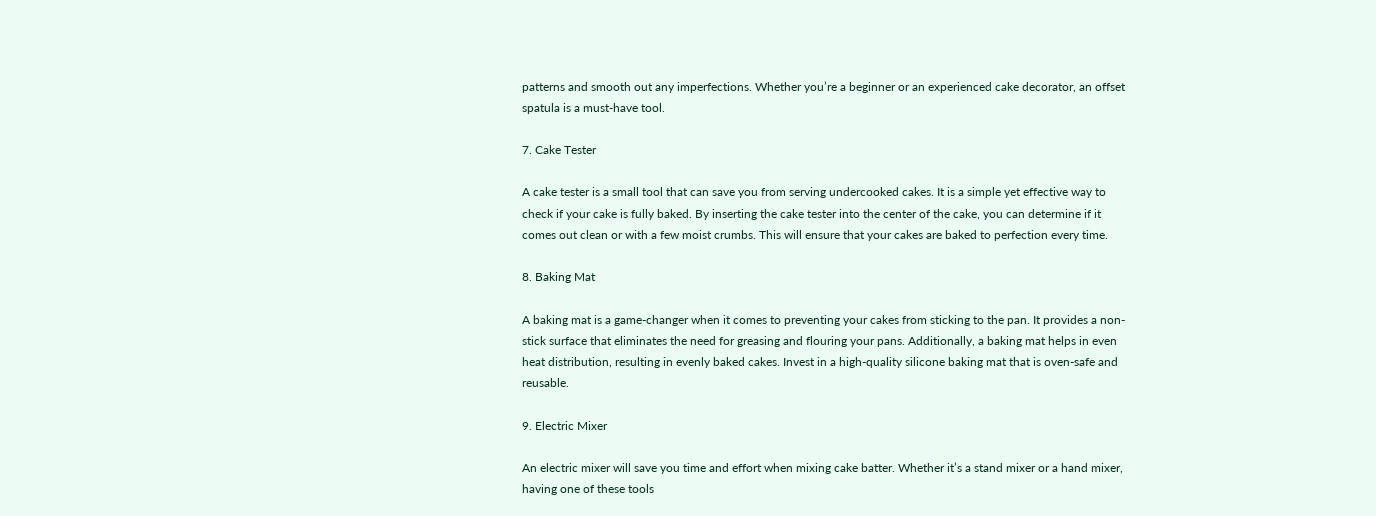patterns and smooth out any imperfections. Whether you’re a beginner or an experienced cake decorator, an offset spatula is a must-have tool.

7. Cake Tester

A cake tester is a small tool that can save you from serving undercooked cakes. It is a simple yet effective way to check if your cake is fully baked. By inserting the cake tester into the center of the cake, you can determine if it comes out clean or with a few moist crumbs. This will ensure that your cakes are baked to perfection every time.

8. Baking Mat

A baking mat is a game-changer when it comes to preventing your cakes from sticking to the pan. It provides a non-stick surface that eliminates the need for greasing and flouring your pans. Additionally, a baking mat helps in even heat distribution, resulting in evenly baked cakes. Invest in a high-quality silicone baking mat that is oven-safe and reusable.

9. Electric Mixer

An electric mixer will save you time and effort when mixing cake batter. Whether it’s a stand mixer or a hand mixer, having one of these tools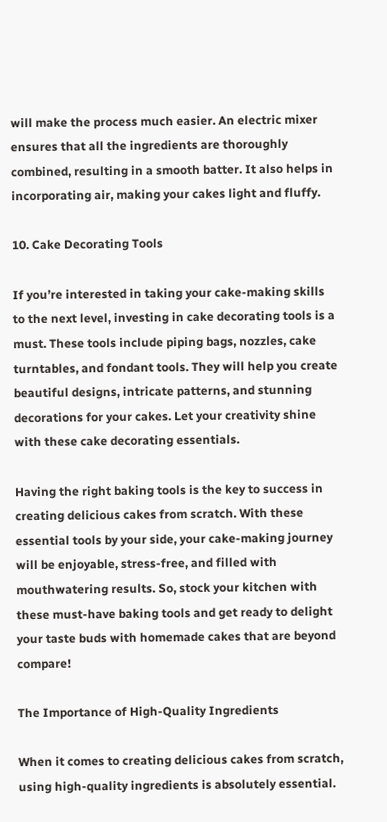will make the process much easier. An electric mixer ensures that all the ingredients are thoroughly combined, resulting in a smooth batter. It also helps in incorporating air, making your cakes light and fluffy.

10. Cake Decorating Tools

If you’re interested in taking your cake-making skills to the next level, investing in cake decorating tools is a must. These tools include piping bags, nozzles, cake turntables, and fondant tools. They will help you create beautiful designs, intricate patterns, and stunning decorations for your cakes. Let your creativity shine with these cake decorating essentials.

Having the right baking tools is the key to success in creating delicious cakes from scratch. With these essential tools by your side, your cake-making journey will be enjoyable, stress-free, and filled with mouthwatering results. So, stock your kitchen with these must-have baking tools and get ready to delight your taste buds with homemade cakes that are beyond compare!

The Importance of High-Quality Ingredients

When it comes to creating delicious cakes from scratch, using high-quality ingredients is absolutely essential.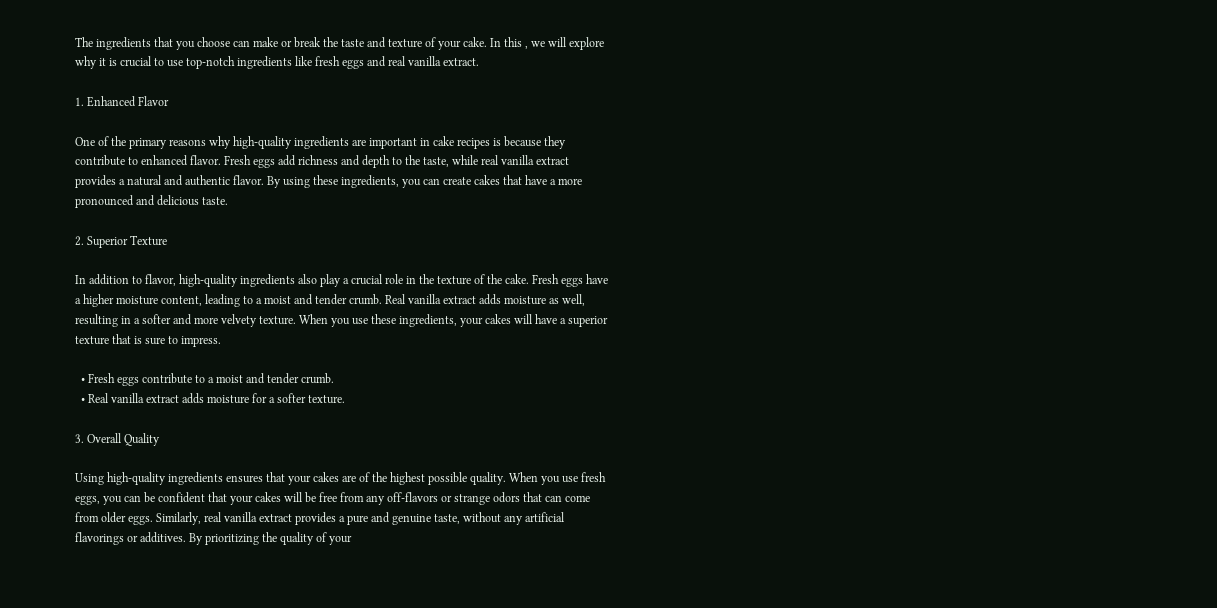The ingredients that you choose can make or break the taste and texture of your cake. In this , we will explore why it is crucial to use top-notch ingredients like fresh eggs and real vanilla extract.

1. Enhanced Flavor

One of the primary reasons why high-quality ingredients are important in cake recipes is because they contribute to enhanced flavor. Fresh eggs add richness and depth to the taste, while real vanilla extract provides a natural and authentic flavor. By using these ingredients, you can create cakes that have a more pronounced and delicious taste.

2. Superior Texture

In addition to flavor, high-quality ingredients also play a crucial role in the texture of the cake. Fresh eggs have a higher moisture content, leading to a moist and tender crumb. Real vanilla extract adds moisture as well, resulting in a softer and more velvety texture. When you use these ingredients, your cakes will have a superior texture that is sure to impress.

  • Fresh eggs contribute to a moist and tender crumb.
  • Real vanilla extract adds moisture for a softer texture.

3. Overall Quality

Using high-quality ingredients ensures that your cakes are of the highest possible quality. When you use fresh eggs, you can be confident that your cakes will be free from any off-flavors or strange odors that can come from older eggs. Similarly, real vanilla extract provides a pure and genuine taste, without any artificial flavorings or additives. By prioritizing the quality of your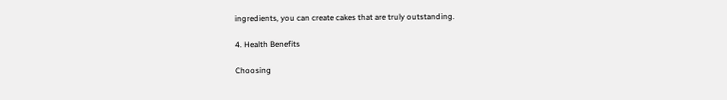ingredients, you can create cakes that are truly outstanding.

4. Health Benefits

Choosing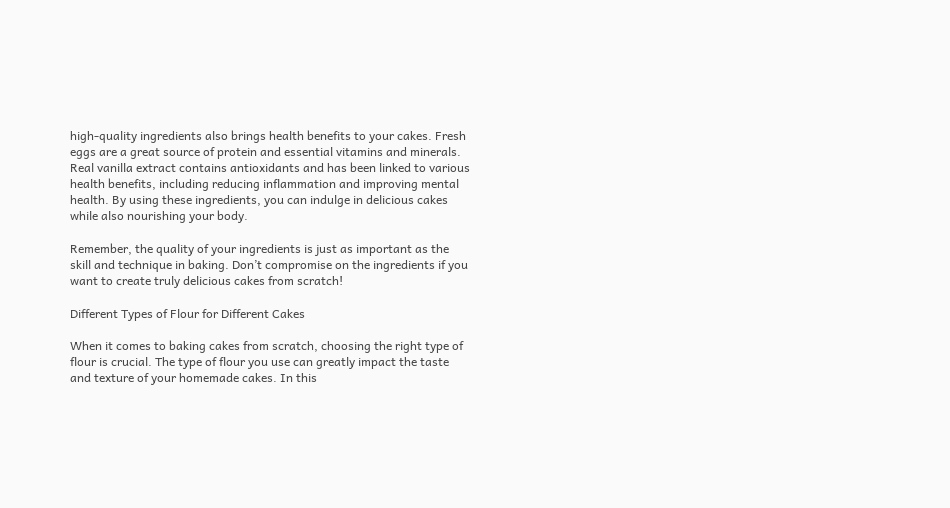high-quality ingredients also brings health benefits to your cakes. Fresh eggs are a great source of protein and essential vitamins and minerals. Real vanilla extract contains antioxidants and has been linked to various health benefits, including reducing inflammation and improving mental health. By using these ingredients, you can indulge in delicious cakes while also nourishing your body.

Remember, the quality of your ingredients is just as important as the skill and technique in baking. Don’t compromise on the ingredients if you want to create truly delicious cakes from scratch!

Different Types of Flour for Different Cakes

When it comes to baking cakes from scratch, choosing the right type of flour is crucial. The type of flour you use can greatly impact the taste and texture of your homemade cakes. In this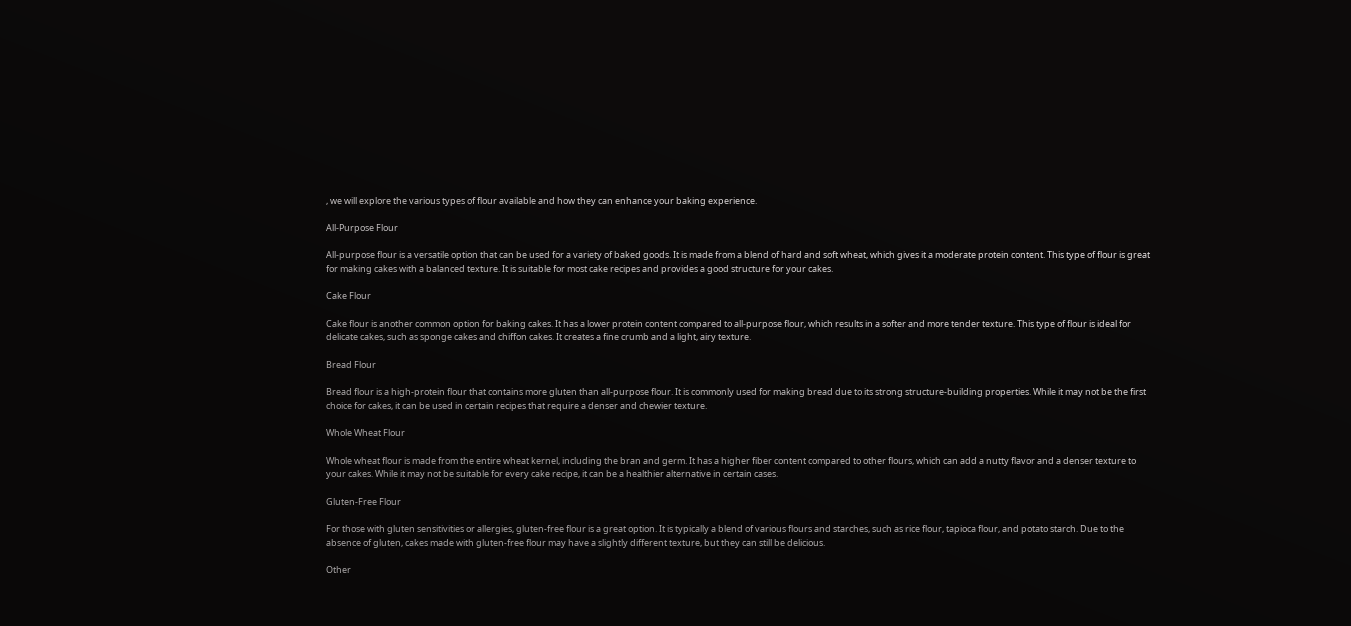, we will explore the various types of flour available and how they can enhance your baking experience.

All-Purpose Flour

All-purpose flour is a versatile option that can be used for a variety of baked goods. It is made from a blend of hard and soft wheat, which gives it a moderate protein content. This type of flour is great for making cakes with a balanced texture. It is suitable for most cake recipes and provides a good structure for your cakes.

Cake Flour

Cake flour is another common option for baking cakes. It has a lower protein content compared to all-purpose flour, which results in a softer and more tender texture. This type of flour is ideal for delicate cakes, such as sponge cakes and chiffon cakes. It creates a fine crumb and a light, airy texture.

Bread Flour

Bread flour is a high-protein flour that contains more gluten than all-purpose flour. It is commonly used for making bread due to its strong structure-building properties. While it may not be the first choice for cakes, it can be used in certain recipes that require a denser and chewier texture.

Whole Wheat Flour

Whole wheat flour is made from the entire wheat kernel, including the bran and germ. It has a higher fiber content compared to other flours, which can add a nutty flavor and a denser texture to your cakes. While it may not be suitable for every cake recipe, it can be a healthier alternative in certain cases.

Gluten-Free Flour

For those with gluten sensitivities or allergies, gluten-free flour is a great option. It is typically a blend of various flours and starches, such as rice flour, tapioca flour, and potato starch. Due to the absence of gluten, cakes made with gluten-free flour may have a slightly different texture, but they can still be delicious.

Other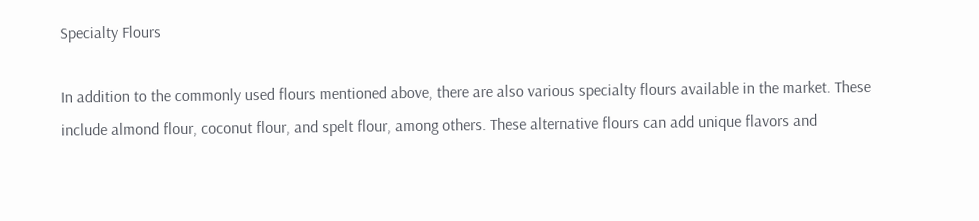Specialty Flours

In addition to the commonly used flours mentioned above, there are also various specialty flours available in the market. These include almond flour, coconut flour, and spelt flour, among others. These alternative flours can add unique flavors and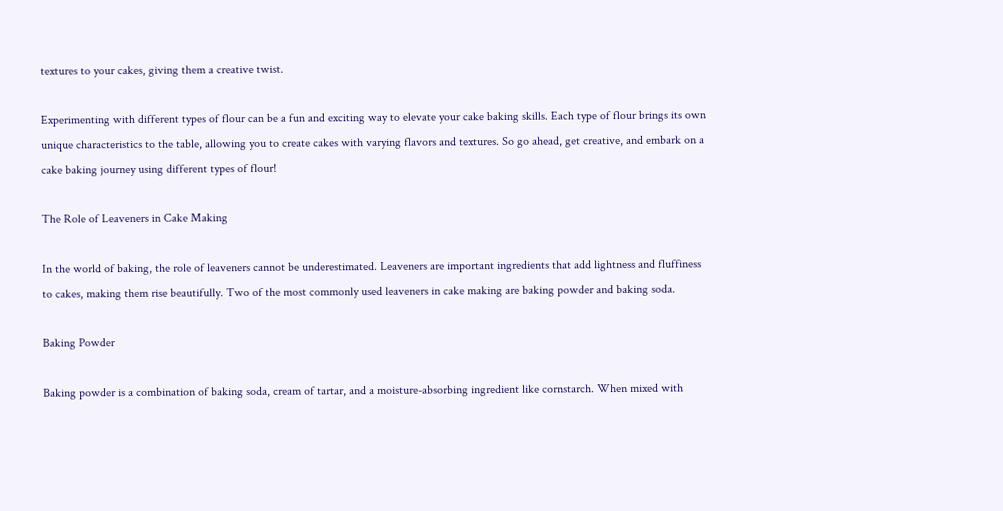textures to your cakes, giving them a creative twist.

Experimenting with different types of flour can be a fun and exciting way to elevate your cake baking skills. Each type of flour brings its own unique characteristics to the table, allowing you to create cakes with varying flavors and textures. So go ahead, get creative, and embark on a cake baking journey using different types of flour!

The Role of Leaveners in Cake Making

In the world of baking, the role of leaveners cannot be underestimated. Leaveners are important ingredients that add lightness and fluffiness to cakes, making them rise beautifully. Two of the most commonly used leaveners in cake making are baking powder and baking soda.

Baking Powder

Baking powder is a combination of baking soda, cream of tartar, and a moisture-absorbing ingredient like cornstarch. When mixed with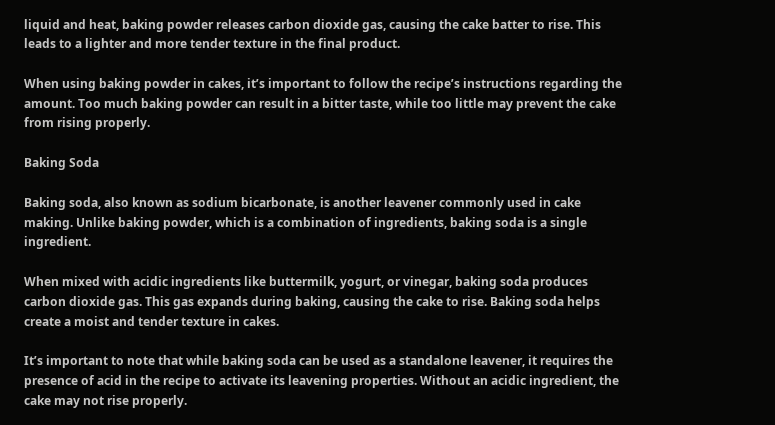liquid and heat, baking powder releases carbon dioxide gas, causing the cake batter to rise. This leads to a lighter and more tender texture in the final product.

When using baking powder in cakes, it’s important to follow the recipe’s instructions regarding the amount. Too much baking powder can result in a bitter taste, while too little may prevent the cake from rising properly.

Baking Soda

Baking soda, also known as sodium bicarbonate, is another leavener commonly used in cake making. Unlike baking powder, which is a combination of ingredients, baking soda is a single ingredient.

When mixed with acidic ingredients like buttermilk, yogurt, or vinegar, baking soda produces carbon dioxide gas. This gas expands during baking, causing the cake to rise. Baking soda helps create a moist and tender texture in cakes.

It’s important to note that while baking soda can be used as a standalone leavener, it requires the presence of acid in the recipe to activate its leavening properties. Without an acidic ingredient, the cake may not rise properly.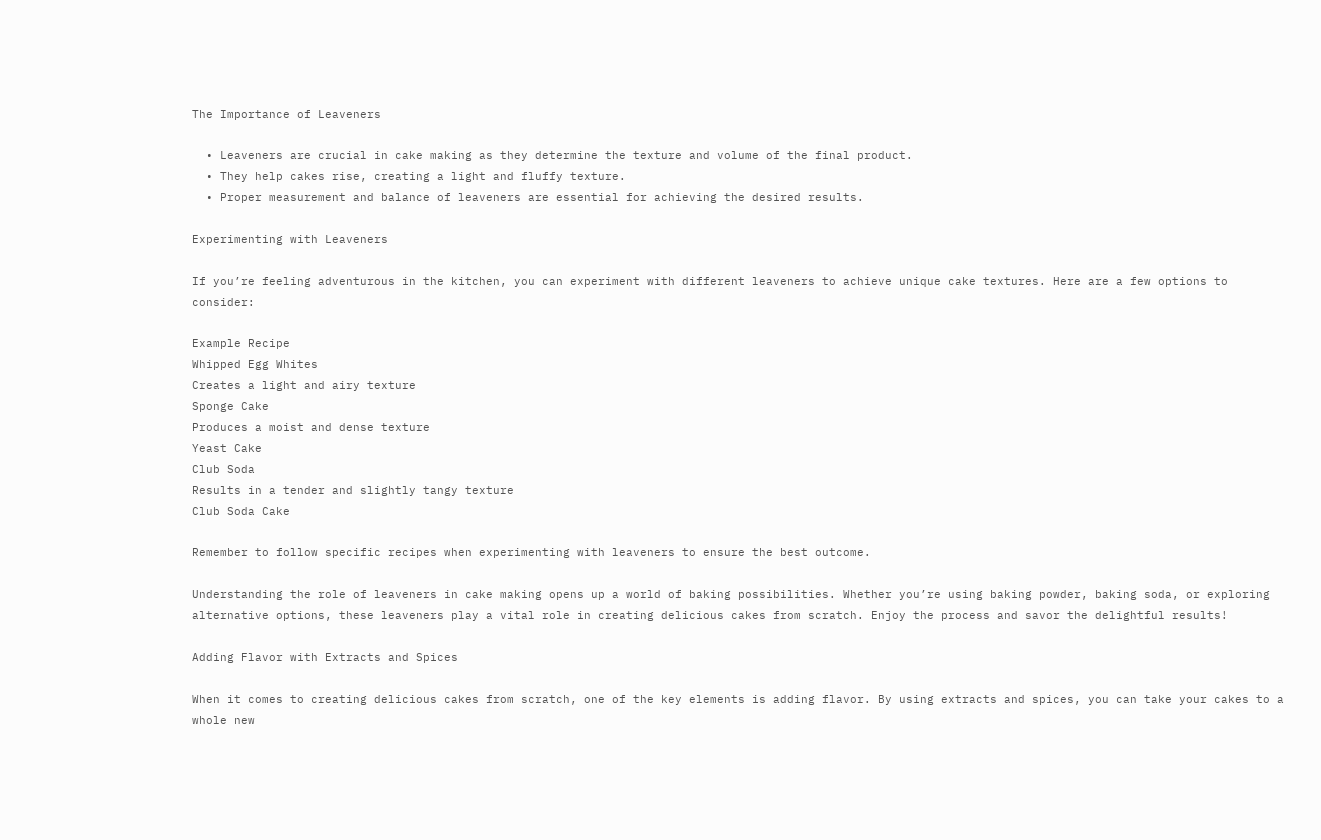The Importance of Leaveners

  • Leaveners are crucial in cake making as they determine the texture and volume of the final product.
  • They help cakes rise, creating a light and fluffy texture.
  • Proper measurement and balance of leaveners are essential for achieving the desired results.

Experimenting with Leaveners

If you’re feeling adventurous in the kitchen, you can experiment with different leaveners to achieve unique cake textures. Here are a few options to consider:

Example Recipe
Whipped Egg Whites
Creates a light and airy texture
Sponge Cake
Produces a moist and dense texture
Yeast Cake
Club Soda
Results in a tender and slightly tangy texture
Club Soda Cake

Remember to follow specific recipes when experimenting with leaveners to ensure the best outcome.

Understanding the role of leaveners in cake making opens up a world of baking possibilities. Whether you’re using baking powder, baking soda, or exploring alternative options, these leaveners play a vital role in creating delicious cakes from scratch. Enjoy the process and savor the delightful results!

Adding Flavor with Extracts and Spices

When it comes to creating delicious cakes from scratch, one of the key elements is adding flavor. By using extracts and spices, you can take your cakes to a whole new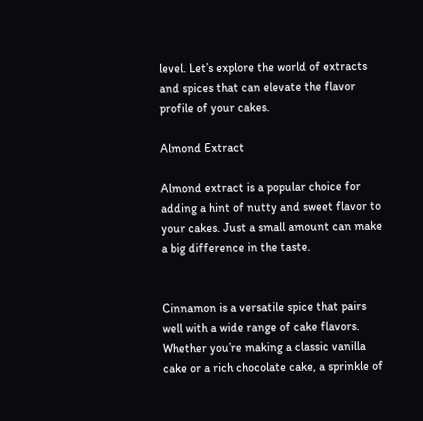level. Let’s explore the world of extracts and spices that can elevate the flavor profile of your cakes.

Almond Extract

Almond extract is a popular choice for adding a hint of nutty and sweet flavor to your cakes. Just a small amount can make a big difference in the taste.


Cinnamon is a versatile spice that pairs well with a wide range of cake flavors. Whether you’re making a classic vanilla cake or a rich chocolate cake, a sprinkle of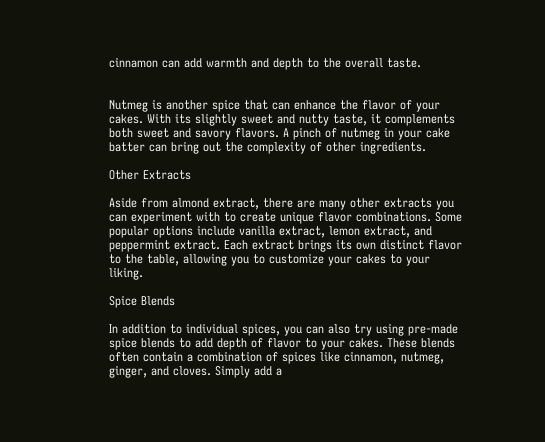cinnamon can add warmth and depth to the overall taste.


Nutmeg is another spice that can enhance the flavor of your cakes. With its slightly sweet and nutty taste, it complements both sweet and savory flavors. A pinch of nutmeg in your cake batter can bring out the complexity of other ingredients.

Other Extracts

Aside from almond extract, there are many other extracts you can experiment with to create unique flavor combinations. Some popular options include vanilla extract, lemon extract, and peppermint extract. Each extract brings its own distinct flavor to the table, allowing you to customize your cakes to your liking.

Spice Blends

In addition to individual spices, you can also try using pre-made spice blends to add depth of flavor to your cakes. These blends often contain a combination of spices like cinnamon, nutmeg, ginger, and cloves. Simply add a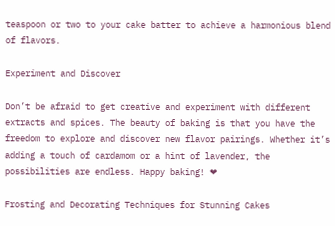teaspoon or two to your cake batter to achieve a harmonious blend of flavors.

Experiment and Discover

Don’t be afraid to get creative and experiment with different extracts and spices. The beauty of baking is that you have the freedom to explore and discover new flavor pairings. Whether it’s adding a touch of cardamom or a hint of lavender, the possibilities are endless. Happy baking! ❤

Frosting and Decorating Techniques for Stunning Cakes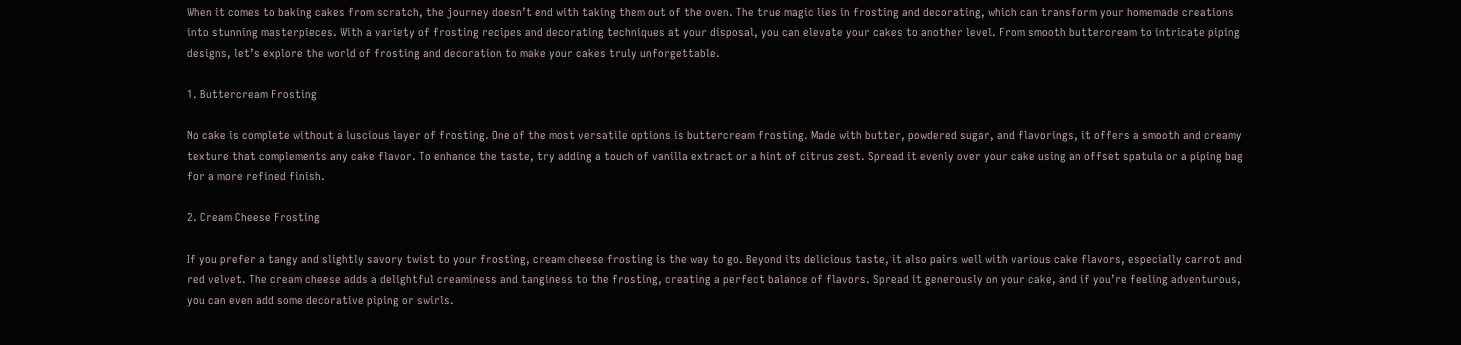When it comes to baking cakes from scratch, the journey doesn’t end with taking them out of the oven. The true magic lies in frosting and decorating, which can transform your homemade creations into stunning masterpieces. With a variety of frosting recipes and decorating techniques at your disposal, you can elevate your cakes to another level. From smooth buttercream to intricate piping designs, let’s explore the world of frosting and decoration to make your cakes truly unforgettable.

1. Buttercream Frosting

No cake is complete without a luscious layer of frosting. One of the most versatile options is buttercream frosting. Made with butter, powdered sugar, and flavorings, it offers a smooth and creamy texture that complements any cake flavor. To enhance the taste, try adding a touch of vanilla extract or a hint of citrus zest. Spread it evenly over your cake using an offset spatula or a piping bag for a more refined finish.

2. Cream Cheese Frosting

If you prefer a tangy and slightly savory twist to your frosting, cream cheese frosting is the way to go. Beyond its delicious taste, it also pairs well with various cake flavors, especially carrot and red velvet. The cream cheese adds a delightful creaminess and tanginess to the frosting, creating a perfect balance of flavors. Spread it generously on your cake, and if you’re feeling adventurous, you can even add some decorative piping or swirls.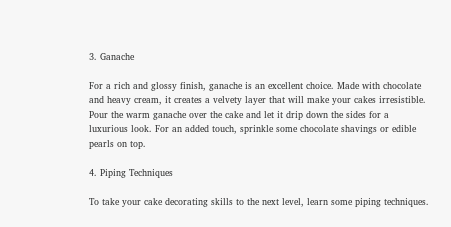3. Ganache

For a rich and glossy finish, ganache is an excellent choice. Made with chocolate and heavy cream, it creates a velvety layer that will make your cakes irresistible. Pour the warm ganache over the cake and let it drip down the sides for a luxurious look. For an added touch, sprinkle some chocolate shavings or edible pearls on top.

4. Piping Techniques

To take your cake decorating skills to the next level, learn some piping techniques.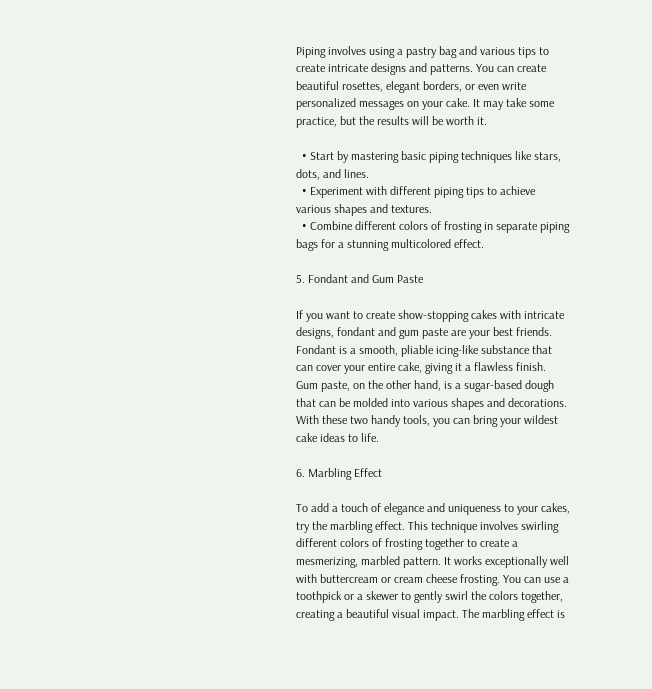Piping involves using a pastry bag and various tips to create intricate designs and patterns. You can create beautiful rosettes, elegant borders, or even write personalized messages on your cake. It may take some practice, but the results will be worth it.

  • Start by mastering basic piping techniques like stars, dots, and lines.
  • Experiment with different piping tips to achieve various shapes and textures.
  • Combine different colors of frosting in separate piping bags for a stunning multicolored effect.

5. Fondant and Gum Paste

If you want to create show-stopping cakes with intricate designs, fondant and gum paste are your best friends. Fondant is a smooth, pliable icing-like substance that can cover your entire cake, giving it a flawless finish. Gum paste, on the other hand, is a sugar-based dough that can be molded into various shapes and decorations. With these two handy tools, you can bring your wildest cake ideas to life.

6. Marbling Effect

To add a touch of elegance and uniqueness to your cakes, try the marbling effect. This technique involves swirling different colors of frosting together to create a mesmerizing, marbled pattern. It works exceptionally well with buttercream or cream cheese frosting. You can use a toothpick or a skewer to gently swirl the colors together, creating a beautiful visual impact. The marbling effect is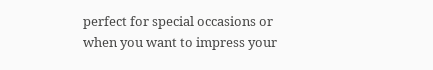perfect for special occasions or when you want to impress your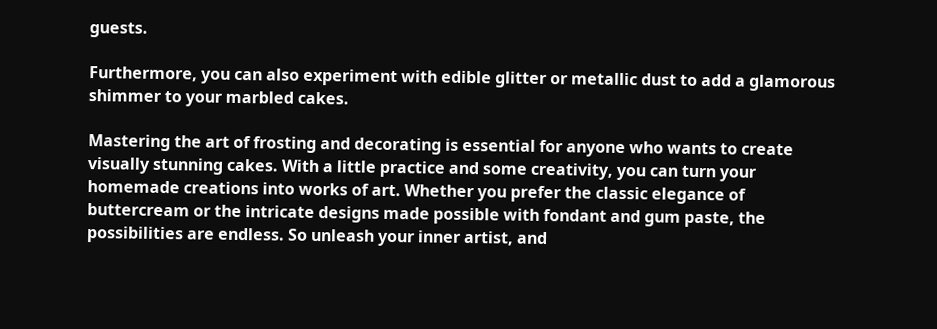guests.

Furthermore, you can also experiment with edible glitter or metallic dust to add a glamorous shimmer to your marbled cakes.

Mastering the art of frosting and decorating is essential for anyone who wants to create visually stunning cakes. With a little practice and some creativity, you can turn your homemade creations into works of art. Whether you prefer the classic elegance of buttercream or the intricate designs made possible with fondant and gum paste, the possibilities are endless. So unleash your inner artist, and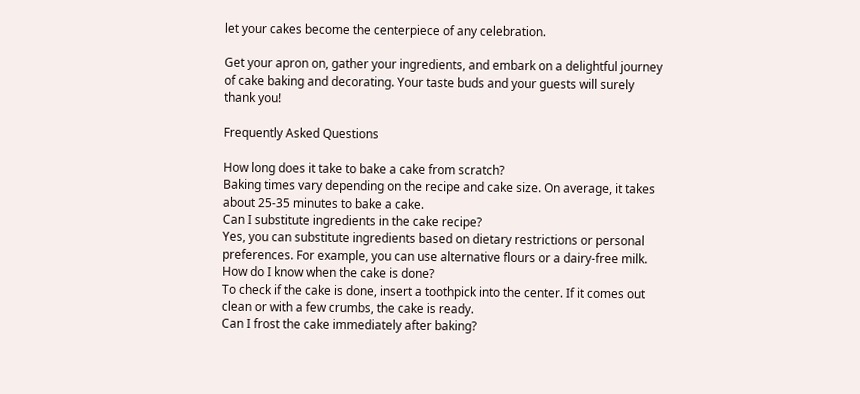let your cakes become the centerpiece of any celebration.

Get your apron on, gather your ingredients, and embark on a delightful journey of cake baking and decorating. Your taste buds and your guests will surely thank you!

Frequently Asked Questions

How long does it take to bake a cake from scratch?
Baking times vary depending on the recipe and cake size. On average, it takes about 25-35 minutes to bake a cake.
Can I substitute ingredients in the cake recipe?
Yes, you can substitute ingredients based on dietary restrictions or personal preferences. For example, you can use alternative flours or a dairy-free milk.
How do I know when the cake is done?
To check if the cake is done, insert a toothpick into the center. If it comes out clean or with a few crumbs, the cake is ready.
Can I frost the cake immediately after baking?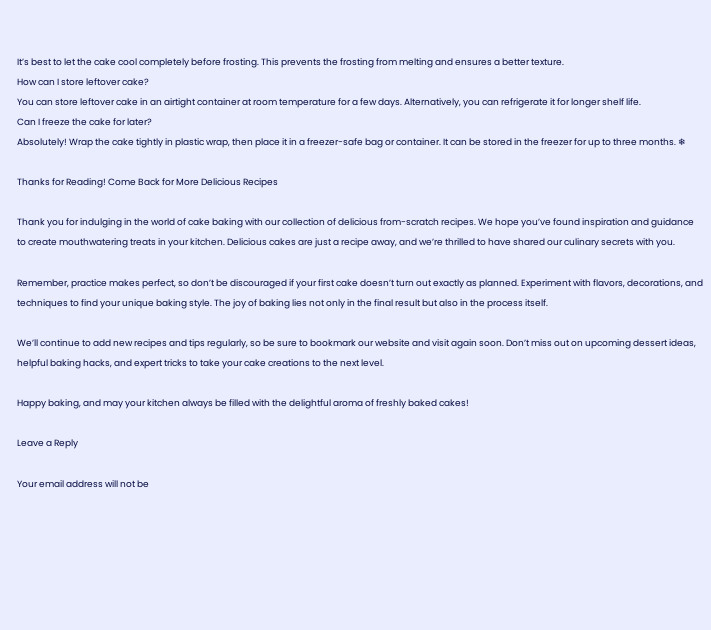It’s best to let the cake cool completely before frosting. This prevents the frosting from melting and ensures a better texture.
How can I store leftover cake?
You can store leftover cake in an airtight container at room temperature for a few days. Alternatively, you can refrigerate it for longer shelf life.
Can I freeze the cake for later?
Absolutely! Wrap the cake tightly in plastic wrap, then place it in a freezer-safe bag or container. It can be stored in the freezer for up to three months. ❄

Thanks for Reading! Come Back for More Delicious Recipes

Thank you for indulging in the world of cake baking with our collection of delicious from-scratch recipes. We hope you’ve found inspiration and guidance to create mouthwatering treats in your kitchen. Delicious cakes are just a recipe away, and we’re thrilled to have shared our culinary secrets with you.

Remember, practice makes perfect, so don’t be discouraged if your first cake doesn’t turn out exactly as planned. Experiment with flavors, decorations, and techniques to find your unique baking style. The joy of baking lies not only in the final result but also in the process itself.

We’ll continue to add new recipes and tips regularly, so be sure to bookmark our website and visit again soon. Don’t miss out on upcoming dessert ideas, helpful baking hacks, and expert tricks to take your cake creations to the next level.

Happy baking, and may your kitchen always be filled with the delightful aroma of freshly baked cakes!

Leave a Reply

Your email address will not be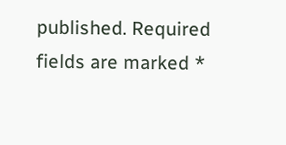published. Required fields are marked *